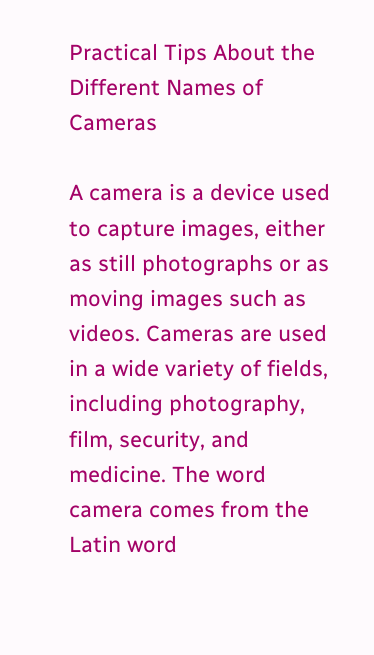Practical Tips About the Different Names of Cameras

A camera is a device used to capture images, either as still photographs or as moving images such as videos. Cameras are used in a wide variety of fields, including photography, film, security, and medicine. The word camera comes from the Latin word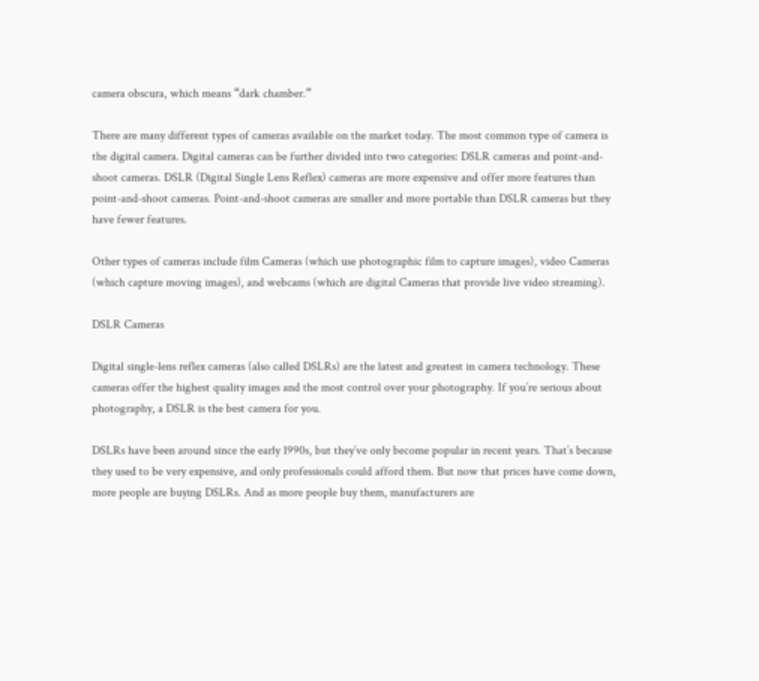camera obscura, which means “dark chamber.”

There are many different types of cameras available on the market today. The most common type of camera is the digital camera. Digital cameras can be further divided into two categories: DSLR cameras and point-and-shoot cameras. DSLR (Digital Single Lens Reflex) cameras are more expensive and offer more features than point-and-shoot cameras. Point-and-shoot cameras are smaller and more portable than DSLR cameras but they have fewer features.

Other types of cameras include film Cameras (which use photographic film to capture images), video Cameras (which capture moving images), and webcams (which are digital Cameras that provide live video streaming).

DSLR Cameras

Digital single-lens reflex cameras (also called DSLRs) are the latest and greatest in camera technology. These cameras offer the highest quality images and the most control over your photography. If you’re serious about photography, a DSLR is the best camera for you.

DSLRs have been around since the early 1990s, but they’ve only become popular in recent years. That’s because they used to be very expensive, and only professionals could afford them. But now that prices have come down, more people are buying DSLRs. And as more people buy them, manufacturers are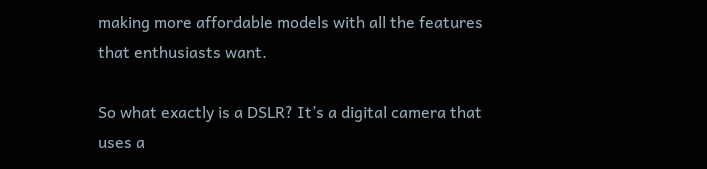making more affordable models with all the features that enthusiasts want.

So what exactly is a DSLR? It’s a digital camera that uses a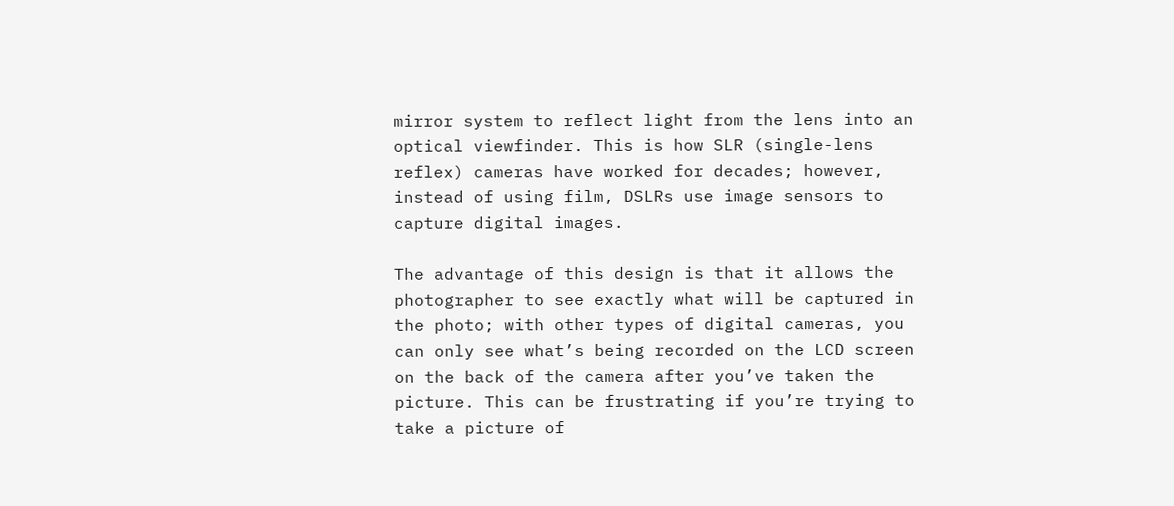mirror system to reflect light from the lens into an optical viewfinder. This is how SLR (single-lens reflex) cameras have worked for decades; however, instead of using film, DSLRs use image sensors to capture digital images.

The advantage of this design is that it allows the photographer to see exactly what will be captured in the photo; with other types of digital cameras, you can only see what’s being recorded on the LCD screen on the back of the camera after you’ve taken the picture. This can be frustrating if you’re trying to take a picture of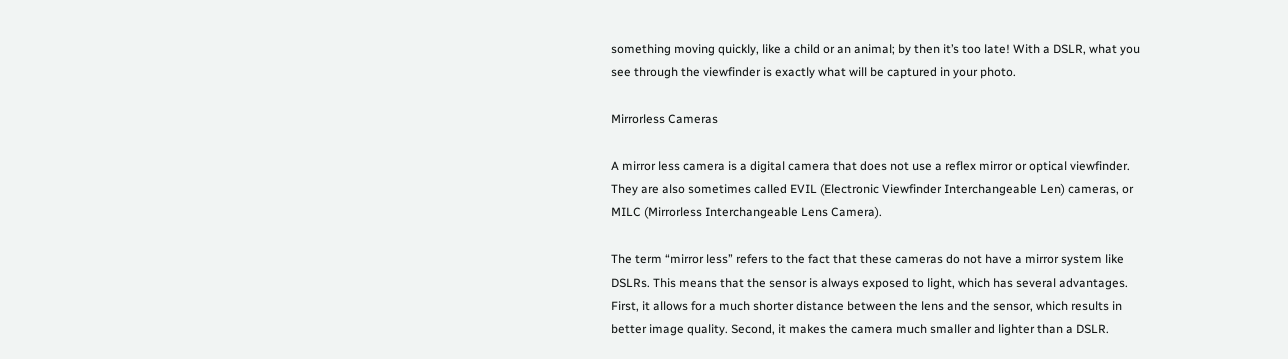something moving quickly, like a child or an animal; by then it’s too late! With a DSLR, what you see through the viewfinder is exactly what will be captured in your photo.

Mirrorless Cameras

A mirror less camera is a digital camera that does not use a reflex mirror or optical viewfinder. They are also sometimes called EVIL (Electronic Viewfinder Interchangeable Len) cameras, or MILC (Mirrorless Interchangeable Lens Camera).

The term “mirror less” refers to the fact that these cameras do not have a mirror system like DSLRs. This means that the sensor is always exposed to light, which has several advantages. First, it allows for a much shorter distance between the lens and the sensor, which results in better image quality. Second, it makes the camera much smaller and lighter than a DSLR.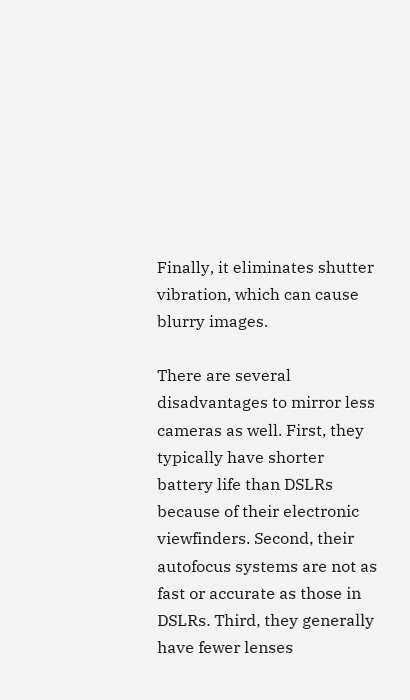Finally, it eliminates shutter vibration, which can cause blurry images.

There are several disadvantages to mirror less cameras as well. First, they typically have shorter battery life than DSLRs because of their electronic viewfinders. Second, their autofocus systems are not as fast or accurate as those in DSLRs. Third, they generally have fewer lenses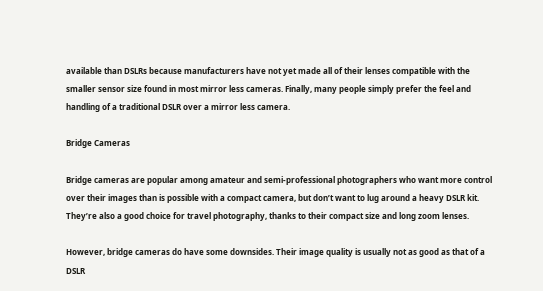available than DSLRs because manufacturers have not yet made all of their lenses compatible with the smaller sensor size found in most mirror less cameras. Finally, many people simply prefer the feel and handling of a traditional DSLR over a mirror less camera.

Bridge Cameras

Bridge cameras are popular among amateur and semi-professional photographers who want more control over their images than is possible with a compact camera, but don’t want to lug around a heavy DSLR kit. They’re also a good choice for travel photography, thanks to their compact size and long zoom lenses.

However, bridge cameras do have some downsides. Their image quality is usually not as good as that of a DSLR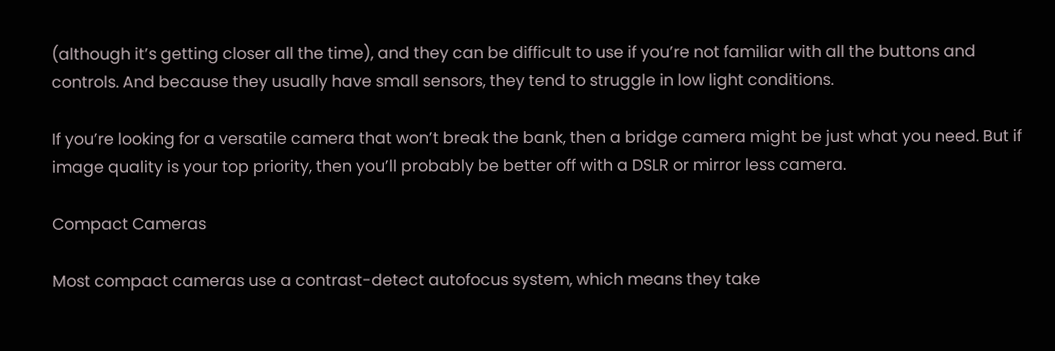(although it’s getting closer all the time), and they can be difficult to use if you’re not familiar with all the buttons and controls. And because they usually have small sensors, they tend to struggle in low light conditions.

If you’re looking for a versatile camera that won’t break the bank, then a bridge camera might be just what you need. But if image quality is your top priority, then you’ll probably be better off with a DSLR or mirror less camera.

Compact Cameras

Most compact cameras use a contrast-detect autofocus system, which means they take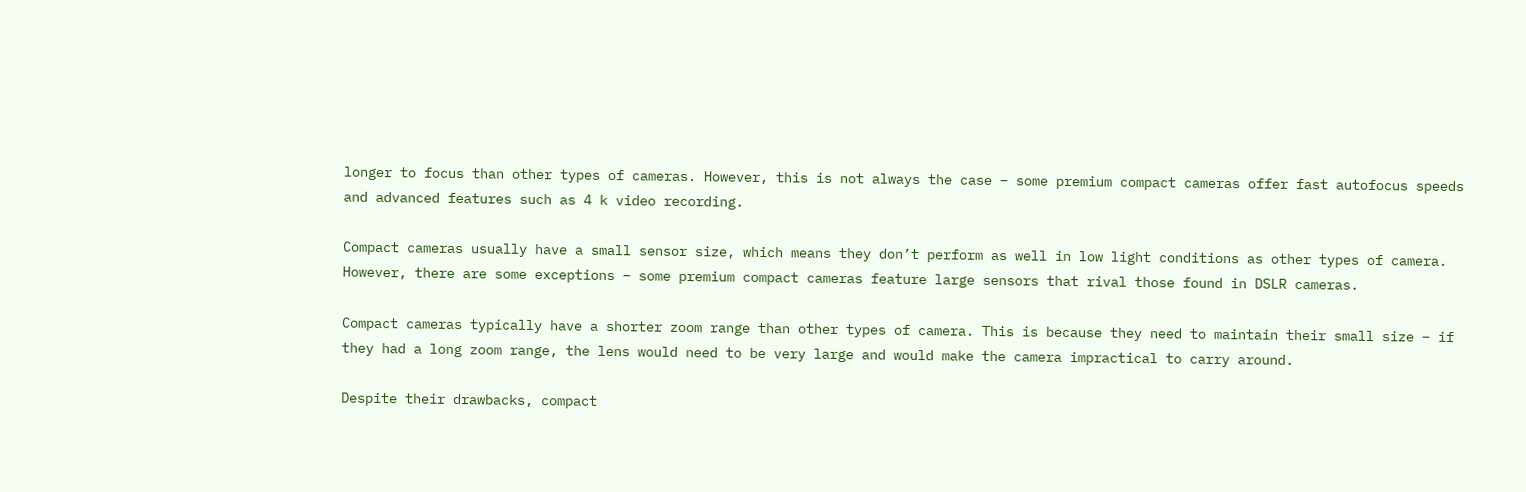longer to focus than other types of cameras. However, this is not always the case – some premium compact cameras offer fast autofocus speeds and advanced features such as 4 k video recording.

Compact cameras usually have a small sensor size, which means they don’t perform as well in low light conditions as other types of camera. However, there are some exceptions – some premium compact cameras feature large sensors that rival those found in DSLR cameras.

Compact cameras typically have a shorter zoom range than other types of camera. This is because they need to maintain their small size – if they had a long zoom range, the lens would need to be very large and would make the camera impractical to carry around.

Despite their drawbacks, compact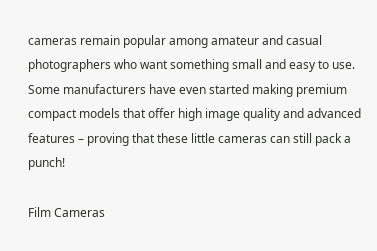cameras remain popular among amateur and casual photographers who want something small and easy to use. Some manufacturers have even started making premium compact models that offer high image quality and advanced features – proving that these little cameras can still pack a punch!

Film Cameras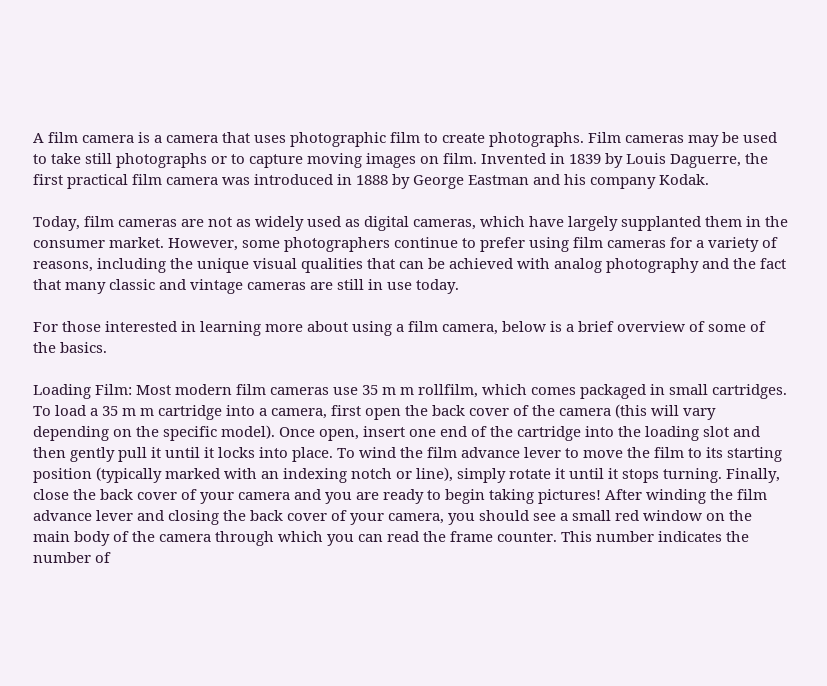A film camera is a camera that uses photographic film to create photographs. Film cameras may be used to take still photographs or to capture moving images on film. Invented in 1839 by Louis Daguerre, the first practical film camera was introduced in 1888 by George Eastman and his company Kodak.

Today, film cameras are not as widely used as digital cameras, which have largely supplanted them in the consumer market. However, some photographers continue to prefer using film cameras for a variety of reasons, including the unique visual qualities that can be achieved with analog photography and the fact that many classic and vintage cameras are still in use today.

For those interested in learning more about using a film camera, below is a brief overview of some of the basics.

Loading Film: Most modern film cameras use 35 m m rollfilm, which comes packaged in small cartridges. To load a 35 m m cartridge into a camera, first open the back cover of the camera (this will vary depending on the specific model). Once open, insert one end of the cartridge into the loading slot and then gently pull it until it locks into place. To wind the film advance lever to move the film to its starting position (typically marked with an indexing notch or line), simply rotate it until it stops turning. Finally, close the back cover of your camera and you are ready to begin taking pictures! After winding the film advance lever and closing the back cover of your camera, you should see a small red window on the main body of the camera through which you can read the frame counter. This number indicates the number of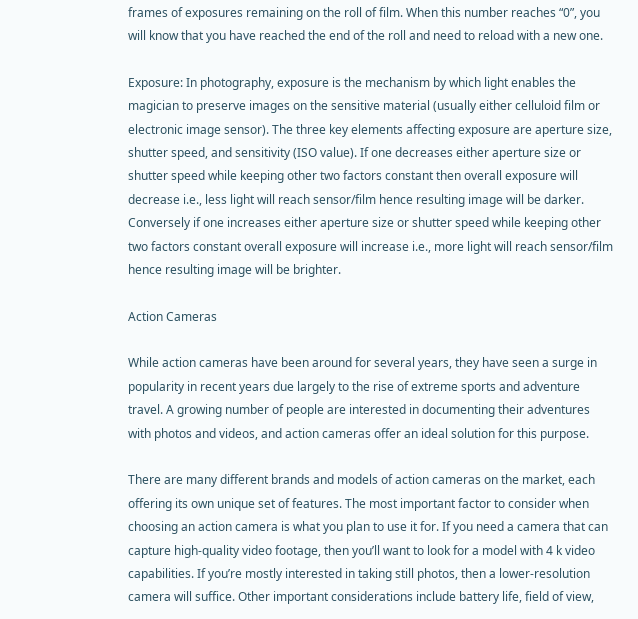frames of exposures remaining on the roll of film. When this number reaches “0”, you will know that you have reached the end of the roll and need to reload with a new one.

Exposure: In photography, exposure is the mechanism by which light enables the magician to preserve images on the sensitive material (usually either celluloid film or electronic image sensor). The three key elements affecting exposure are aperture size, shutter speed, and sensitivity (ISO value). If one decreases either aperture size or shutter speed while keeping other two factors constant then overall exposure will decrease i.e., less light will reach sensor/film hence resulting image will be darker. Conversely if one increases either aperture size or shutter speed while keeping other two factors constant overall exposure will increase i.e., more light will reach sensor/film hence resulting image will be brighter.

Action Cameras

While action cameras have been around for several years, they have seen a surge in popularity in recent years due largely to the rise of extreme sports and adventure travel. A growing number of people are interested in documenting their adventures with photos and videos, and action cameras offer an ideal solution for this purpose.

There are many different brands and models of action cameras on the market, each offering its own unique set of features. The most important factor to consider when choosing an action camera is what you plan to use it for. If you need a camera that can capture high-quality video footage, then you’ll want to look for a model with 4 k video capabilities. If you’re mostly interested in taking still photos, then a lower-resolution camera will suffice. Other important considerations include battery life, field of view,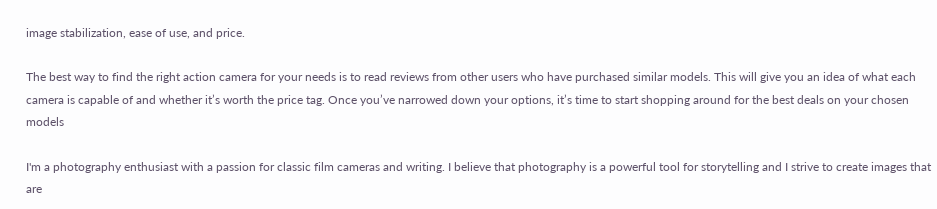image stabilization, ease of use, and price.

The best way to find the right action camera for your needs is to read reviews from other users who have purchased similar models. This will give you an idea of what each camera is capable of and whether it’s worth the price tag. Once you’ve narrowed down your options, it’s time to start shopping around for the best deals on your chosen models

I'm a photography enthusiast with a passion for classic film cameras and writing. I believe that photography is a powerful tool for storytelling and I strive to create images that are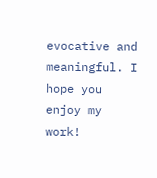evocative and meaningful. I hope you enjoy my work!